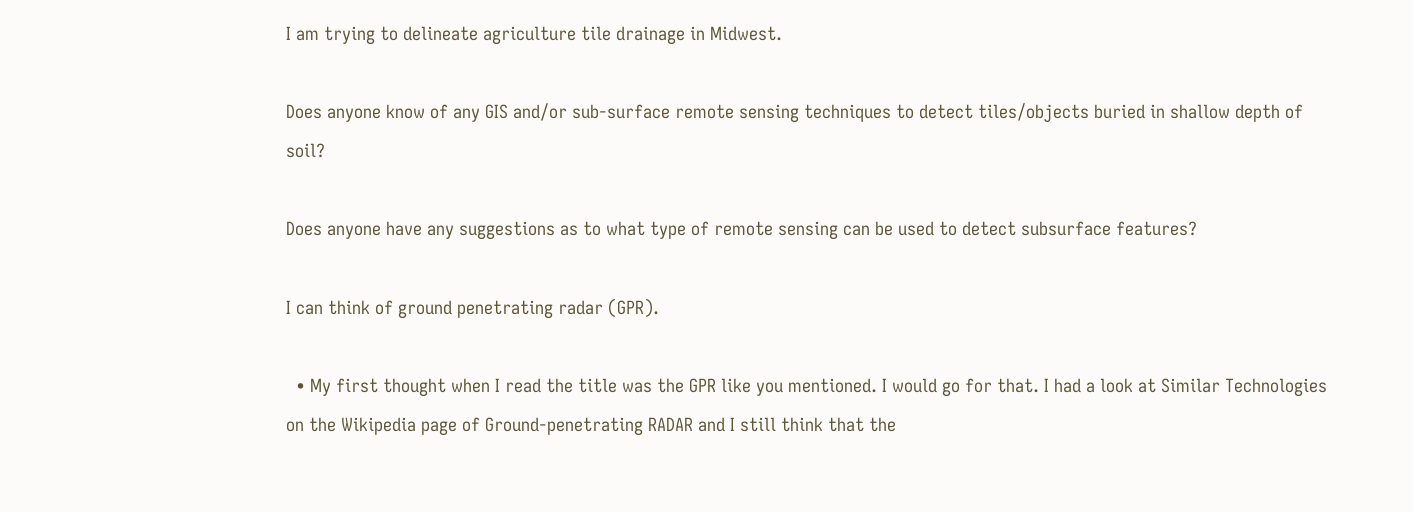I am trying to delineate agriculture tile drainage in Midwest.

Does anyone know of any GIS and/or sub-surface remote sensing techniques to detect tiles/objects buried in shallow depth of soil?

Does anyone have any suggestions as to what type of remote sensing can be used to detect subsurface features?

I can think of ground penetrating radar (GPR).

  • My first thought when I read the title was the GPR like you mentioned. I would go for that. I had a look at Similar Technologies on the Wikipedia page of Ground-penetrating RADAR and I still think that the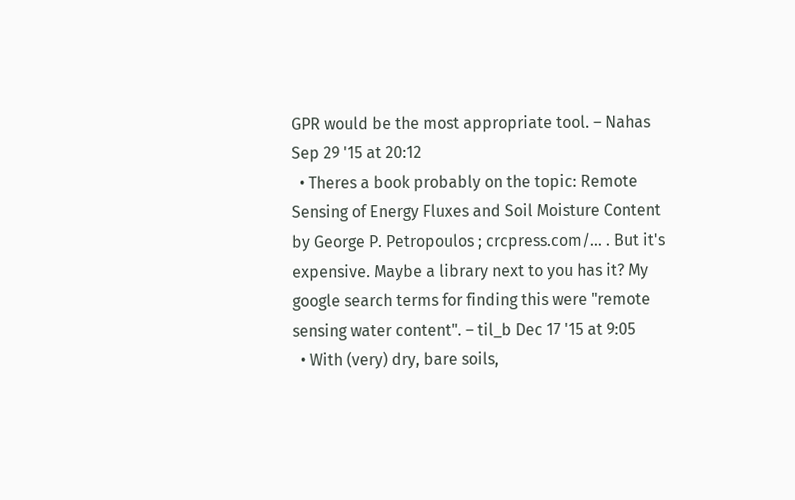GPR would be the most appropriate tool. – Nahas Sep 29 '15 at 20:12
  • Theres a book probably on the topic: Remote Sensing of Energy Fluxes and Soil Moisture Content by George P. Petropoulos ; crcpress.com/… . But it's expensive. Maybe a library next to you has it? My google search terms for finding this were "remote sensing water content". – til_b Dec 17 '15 at 9:05
  • With (very) dry, bare soils,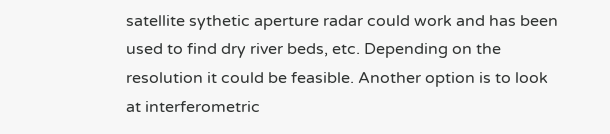satellite sythetic aperture radar could work and has been used to find dry river beds, etc. Depending on the resolution it could be feasible. Another option is to look at interferometric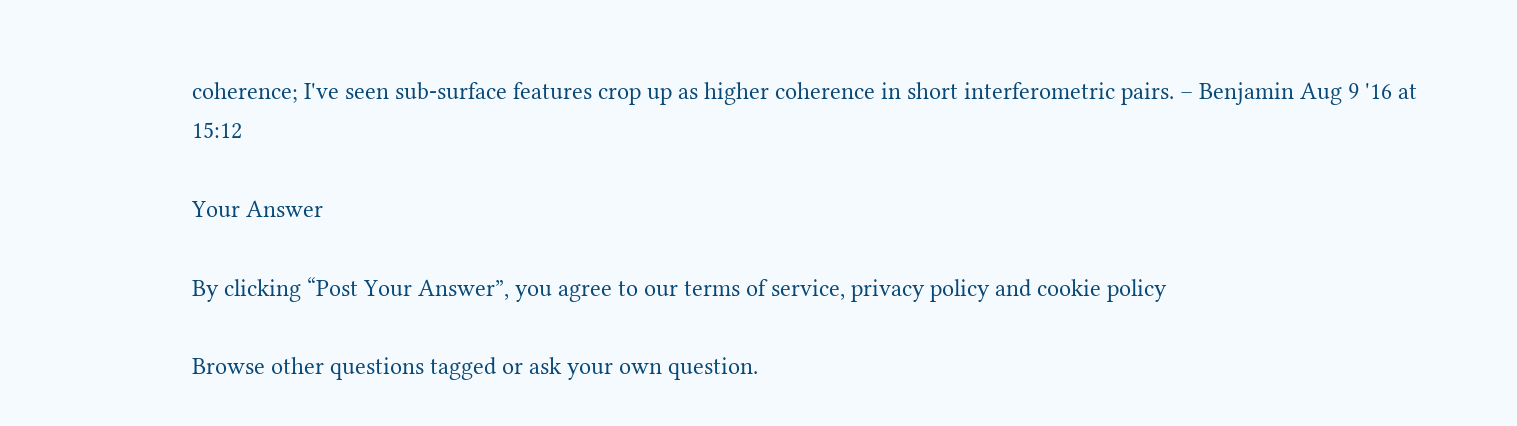coherence; I've seen sub-surface features crop up as higher coherence in short interferometric pairs. – Benjamin Aug 9 '16 at 15:12

Your Answer

By clicking “Post Your Answer”, you agree to our terms of service, privacy policy and cookie policy

Browse other questions tagged or ask your own question.